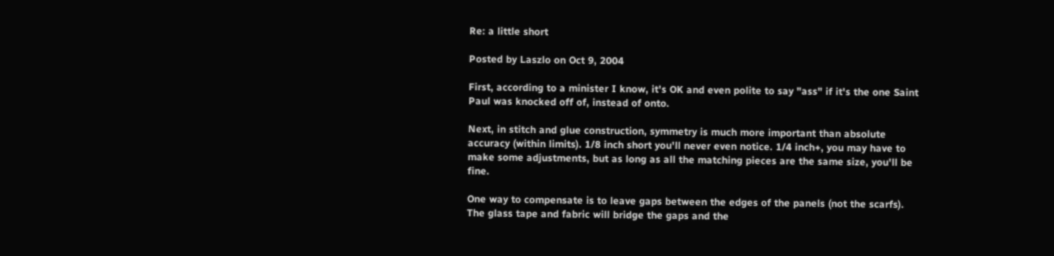Re: a little short

Posted by Laszlo on Oct 9, 2004

First, according to a minister I know, it's OK and even polite to say "ass" if it's the one Saint Paul was knocked off of, instead of onto.

Next, in stitch and glue construction, symmetry is much more important than absolute accuracy (within limits). 1/8 inch short you'll never even notice. 1/4 inch+, you may have to make some adjustments, but as long as all the matching pieces are the same size, you'll be fine.

One way to compensate is to leave gaps between the edges of the panels (not the scarfs). The glass tape and fabric will bridge the gaps and the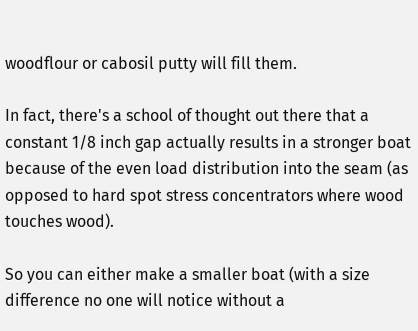woodflour or cabosil putty will fill them.

In fact, there's a school of thought out there that a constant 1/8 inch gap actually results in a stronger boat because of the even load distribution into the seam (as opposed to hard spot stress concentrators where wood touches wood).

So you can either make a smaller boat (with a size difference no one will notice without a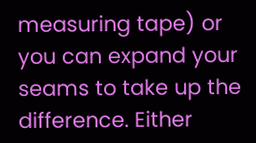measuring tape) or you can expand your seams to take up the difference. Either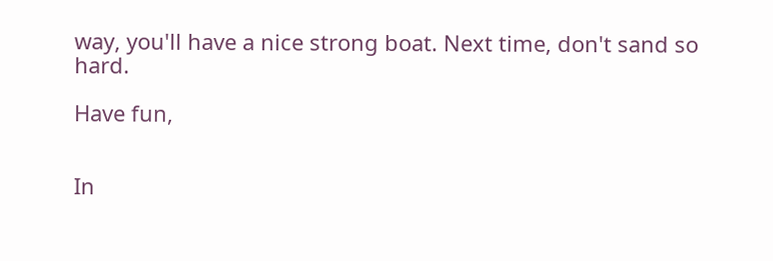way, you'll have a nice strong boat. Next time, don't sand so hard.

Have fun,


In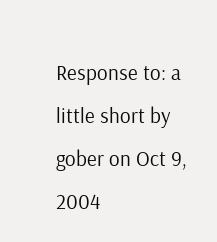Response to: a little short by gober on Oct 9, 2004